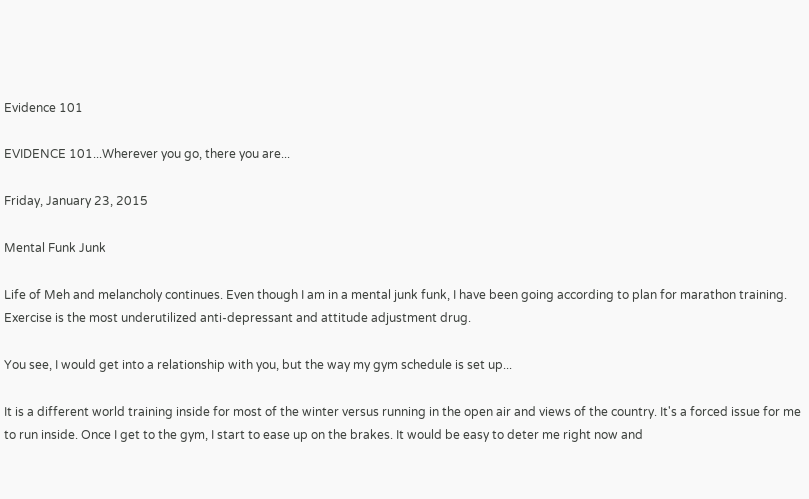Evidence 101

EVIDENCE 101...Wherever you go, there you are...

Friday, January 23, 2015

Mental Funk Junk

Life of Meh and melancholy continues. Even though I am in a mental junk funk, I have been going according to plan for marathon training. Exercise is the most underutilized anti-depressant and attitude adjustment drug.

You see, I would get into a relationship with you, but the way my gym schedule is set up...

It is a different world training inside for most of the winter versus running in the open air and views of the country. It's a forced issue for me to run inside. Once I get to the gym, I start to ease up on the brakes. It would be easy to deter me right now and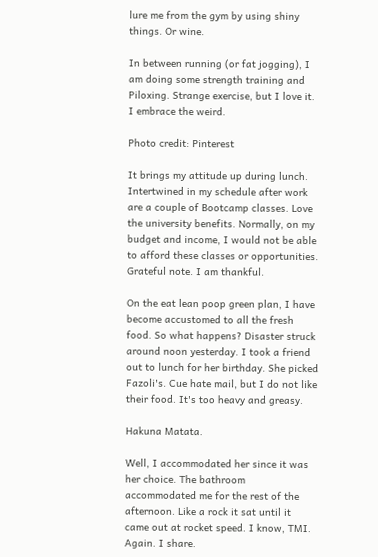lure me from the gym by using shiny things. Or wine.

In between running (or fat jogging), I am doing some strength training and Piloxing. Strange exercise, but I love it. I embrace the weird.

Photo credit: Pinterest

It brings my attitude up during lunch.    Intertwined in my schedule after work are a couple of Bootcamp classes. Love the university benefits. Normally, on my budget and income, I would not be able to afford these classes or opportunities. Grateful note. I am thankful.

On the eat lean poop green plan, I have become accustomed to all the fresh food. So what happens? Disaster struck around noon yesterday. I took a friend out to lunch for her birthday. She picked Fazoli's. Cue hate mail, but I do not like their food. It's too heavy and greasy.

Hakuna Matata.

Well, I accommodated her since it was her choice. The bathroom accommodated me for the rest of the afternoon. Like a rock it sat until it came out at rocket speed. I know, TMI. Again. I share.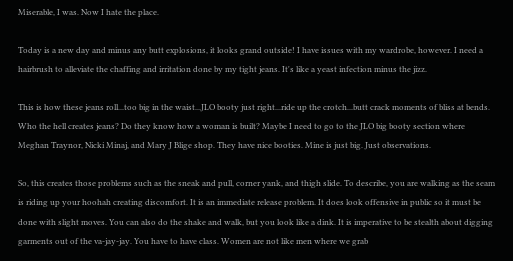Miserable, I was. Now I hate the place.

Today is a new day and minus any butt explosions, it looks grand outside! I have issues with my wardrobe, however. I need a hairbrush to alleviate the chaffing and irritation done by my tight jeans. It's like a yeast infection minus the jizz.

This is how these jeans roll...too big in the waist...JLO booty just right...ride up the crotch...butt crack moments of bliss at bends. Who the hell creates jeans? Do they know how a woman is built? Maybe I need to go to the JLO big booty section where Meghan Traynor, Nicki Minaj, and Mary J Blige shop. They have nice booties. Mine is just big. Just observations.

So, this creates those problems such as the sneak and pull, corner yank, and thigh slide. To describe, you are walking as the seam is riding up your hoohah creating discomfort. It is an immediate release problem. It does look offensive in public so it must be done with slight moves. You can also do the shake and walk, but you look like a dink. It is imperative to be stealth about digging garments out of the va-jay-jay. You have to have class. Women are not like men where we grab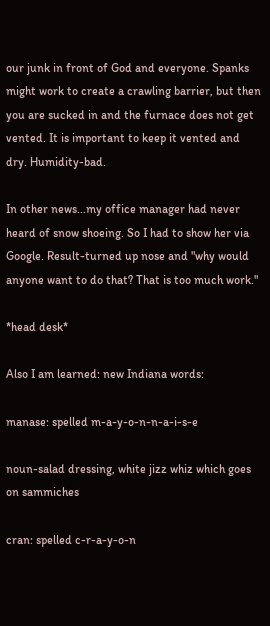our junk in front of God and everyone. Spanks might work to create a crawling barrier, but then you are sucked in and the furnace does not get vented. It is important to keep it vented and dry. Humidity-bad.

In other news...my office manager had never heard of snow shoeing. So I had to show her via Google. Result-turned up nose and "why would anyone want to do that? That is too much work."

*head desk*

Also I am learned: new Indiana words:

manase: spelled m-a-y-o-n-n-a-i-s-e

noun-salad dressing, white jizz whiz which goes on sammiches

cran: spelled c-r-a-y-o-n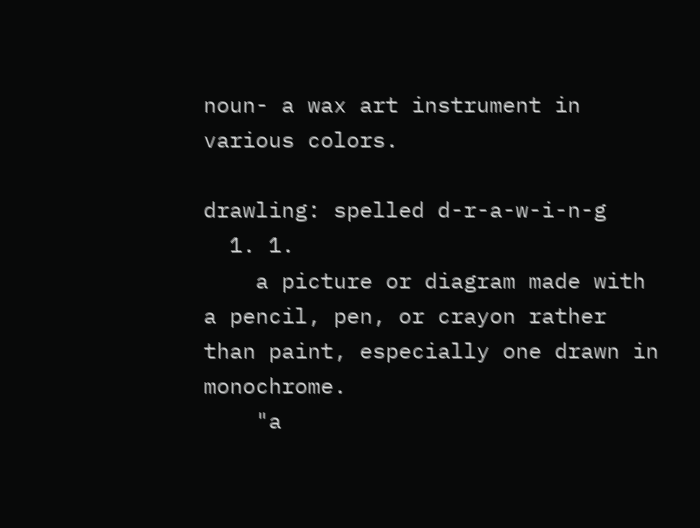noun- a wax art instrument in various colors.

drawling: spelled d-r-a-w-i-n-g
  1. 1.
    a picture or diagram made with a pencil, pen, or crayon rather than paint, especially one drawn in monochrome.
    "a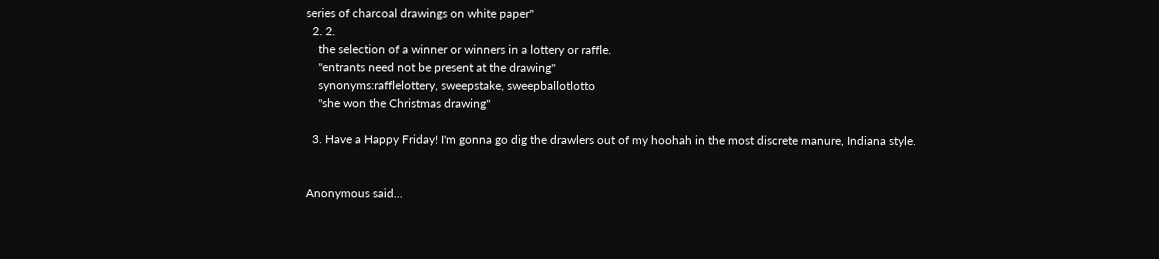series of charcoal drawings on white paper"
  2. 2.
    the selection of a winner or winners in a lottery or raffle.
    "entrants need not be present at the drawing"
    synonyms:rafflelottery, sweepstake, sweepballotlotto
    "she won the Christmas drawing"

  3. Have a Happy Friday! I'm gonna go dig the drawlers out of my hoohah in the most discrete manure, Indiana style.


Anonymous said...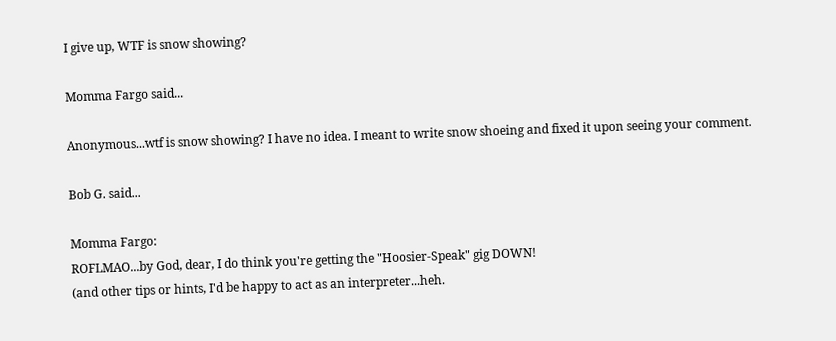I give up, WTF is snow showing?

Momma Fargo said...

Anonymous...wtf is snow showing? I have no idea. I meant to write snow shoeing and fixed it upon seeing your comment.

Bob G. said...

Momma Fargo:
ROFLMAO...by God, dear, I do think you're getting the "Hoosier-Speak" gig DOWN!
(and other tips or hints, I'd be happy to act as an interpreter...heh.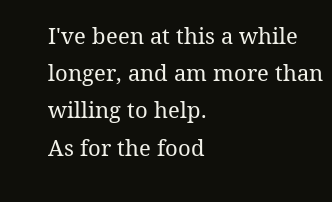I've been at this a while longer, and am more than willing to help.
As for the food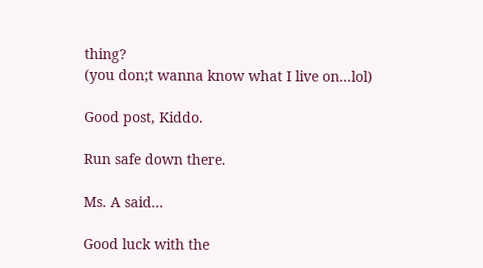thing?
(you don;t wanna know what I live on...lol)

Good post, Kiddo.

Run safe down there.

Ms. A said...

Good luck with the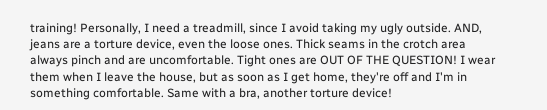training! Personally, I need a treadmill, since I avoid taking my ugly outside. AND, jeans are a torture device, even the loose ones. Thick seams in the crotch area always pinch and are uncomfortable. Tight ones are OUT OF THE QUESTION! I wear them when I leave the house, but as soon as I get home, they're off and I'm in something comfortable. Same with a bra, another torture device!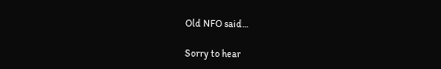Old NFO said...

Sorry to hear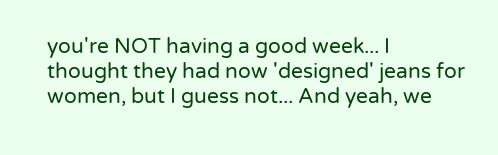you're NOT having a good week... I thought they had now 'designed' jeans for women, but I guess not... And yeah, we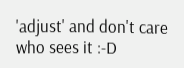'adjust' and don't care who sees it :-D